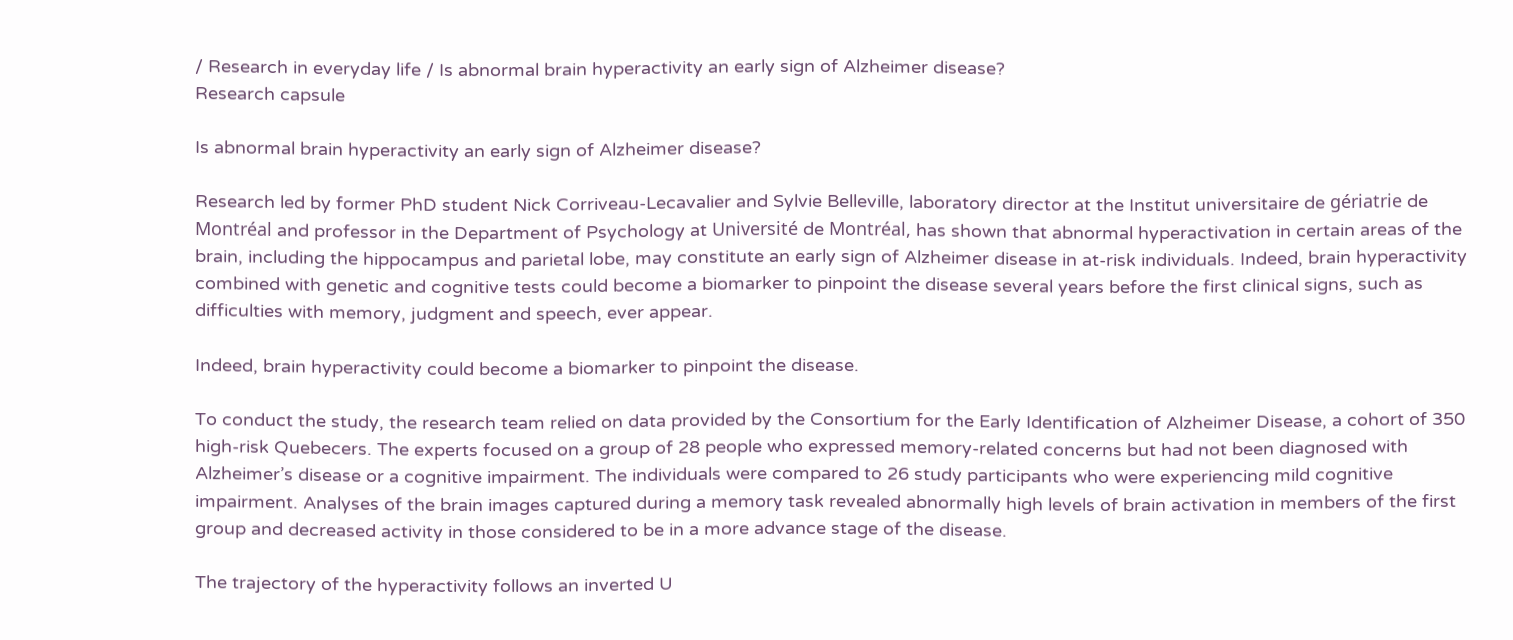/ Research in everyday life / Is abnormal brain hyperactivity an early sign of Alzheimer disease?
Research capsule

Is abnormal brain hyperactivity an early sign of Alzheimer disease?

Research led by former PhD student Nick Corriveau-Lecavalier and Sylvie Belleville, laboratory director at the Institut universitaire de gériatrie de Montréal and professor in the Department of Psychology at Université de Montréal, has shown that abnormal hyperactivation in certain areas of the brain, including the hippocampus and parietal lobe, may constitute an early sign of Alzheimer disease in at-risk individuals. Indeed, brain hyperactivity combined with genetic and cognitive tests could become a biomarker to pinpoint the disease several years before the first clinical signs, such as difficulties with memory, judgment and speech, ever appear.

Indeed, brain hyperactivity could become a biomarker to pinpoint the disease.

To conduct the study, the research team relied on data provided by the Consortium for the Early Identification of Alzheimer Disease, a cohort of 350 high-risk Quebecers. The experts focused on a group of 28 people who expressed memory-related concerns but had not been diagnosed with Alzheimer’s disease or a cognitive impairment. The individuals were compared to 26 study participants who were experiencing mild cognitive impairment. Analyses of the brain images captured during a memory task revealed abnormally high levels of brain activation in members of the first group and decreased activity in those considered to be in a more advance stage of the disease.

The trajectory of the hyperactivity follows an inverted U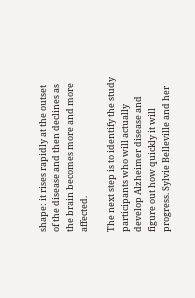shape: it rises rapidly at the outset of the disease and then declines as the brain becomes more and more affected.

The next step is to identify the study participants who will actually develop Alzheimer disease and figure out how quickly it will progress. Sylvie Belleville and her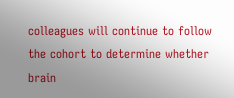colleagues will continue to follow the cohort to determine whether brain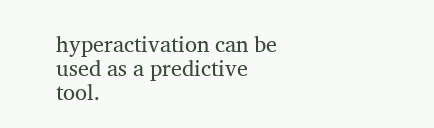hyperactivation can be used as a predictive tool.